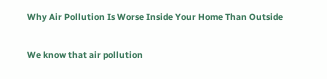Why Air Pollution Is Worse Inside Your Home Than Outside

We know that air pollution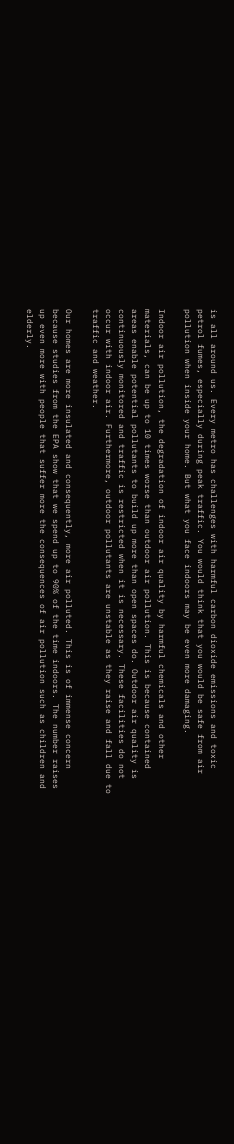is all around us. Every metro has challenges with harmful carbon dioxide emissions and toxic petrol fumes, especially during peak traffic. You would think that you would be safe from air pollution when inside your home. But what you face indoors may be even more damaging.

Indoor air pollution, the degradation of indoor air quality by harmful chemicals and other materials, can be up to 10 times worse than outdoor air pollution. This is because contained areas enable potential pollutants to build up more than open spaces do. Outdoor air quality is continuously monitored and traffic is restricted when it is necessary. These facilities do not occur with indoor air. Furthermore, outdoor pollutants are unstable as they raise and fall due to traffic and weather.

Our homes are more insulated and consequently, more air polluted. This is of immense concern because studies from the EPA show that we spend up to 90% of the time indoors. The number raises up even more with people that suffer more the consequences of air pollution such as children and elderly.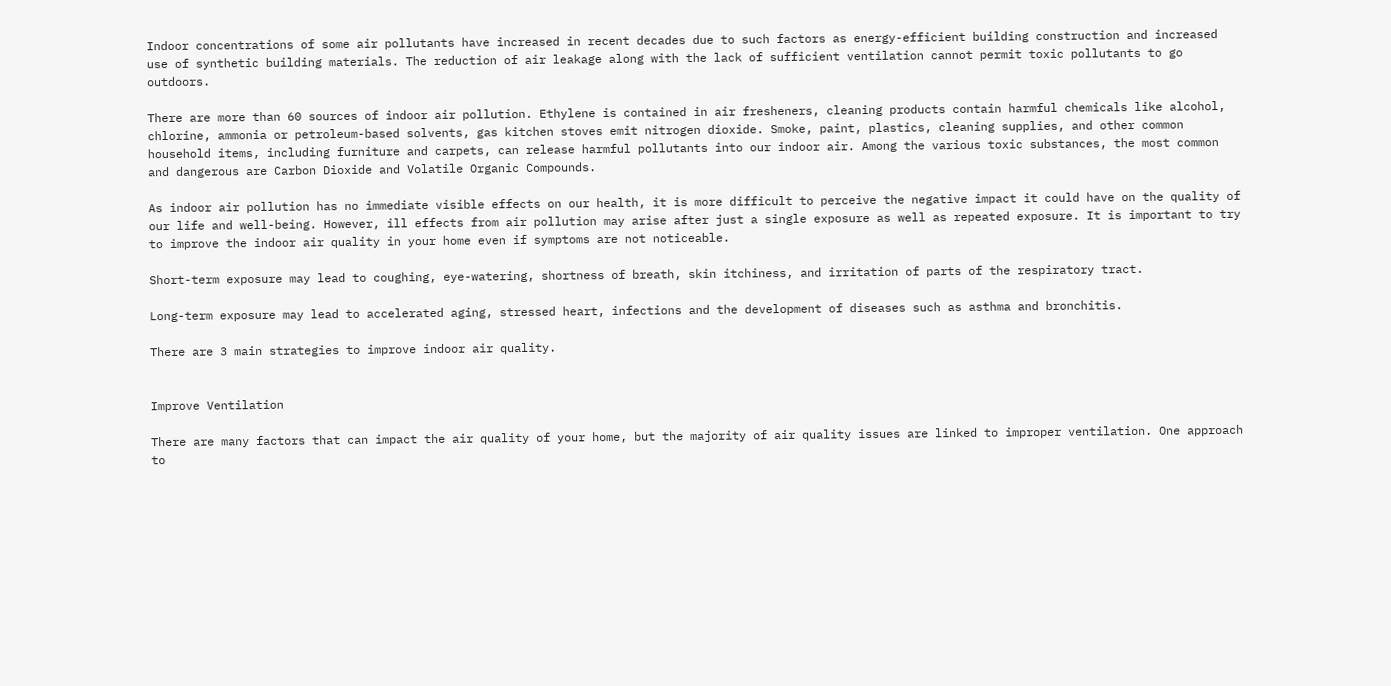Indoor concentrations of some air pollutants have increased in recent decades due to such factors as energy-efficient building construction and increased use of synthetic building materials. The reduction of air leakage along with the lack of sufficient ventilation cannot permit toxic pollutants to go outdoors.

There are more than 60 sources of indoor air pollution. Ethylene is contained in air fresheners, cleaning products contain harmful chemicals like alcohol, chlorine, ammonia or petroleum-based solvents, gas kitchen stoves emit nitrogen dioxide. Smoke, paint, plastics, cleaning supplies, and other common household items, including furniture and carpets, can release harmful pollutants into our indoor air. Among the various toxic substances, the most common and dangerous are Carbon Dioxide and Volatile Organic Compounds.

As indoor air pollution has no immediate visible effects on our health, it is more difficult to perceive the negative impact it could have on the quality of our life and well-being. However, ill effects from air pollution may arise after just a single exposure as well as repeated exposure. It is important to try to improve the indoor air quality in your home even if symptoms are not noticeable.

Short-term exposure may lead to coughing, eye-watering, shortness of breath, skin itchiness, and irritation of parts of the respiratory tract.

Long-term exposure may lead to accelerated aging, stressed heart, infections and the development of diseases such as asthma and bronchitis.

There are 3 main strategies to improve indoor air quality.


Improve Ventilation

There are many factors that can impact the air quality of your home, but the majority of air quality issues are linked to improper ventilation. One approach to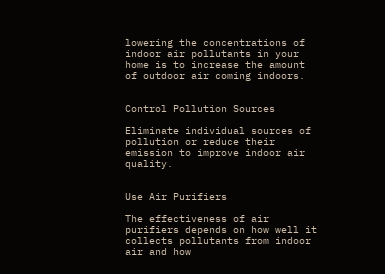lowering the concentrations of indoor air pollutants in your home is to increase the amount of outdoor air coming indoors.


Control Pollution Sources

Eliminate individual sources of pollution or reduce their emission to improve indoor air quality.


Use Air Purifiers

The effectiveness of air purifiers depends on how well it collects pollutants from indoor air and how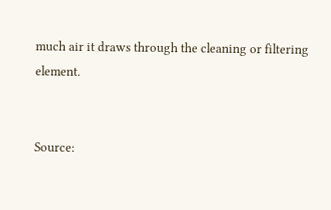much air it draws through the cleaning or filtering element.


Source: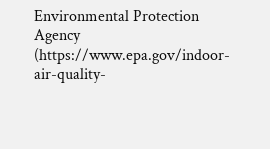Environmental Protection Agency (https://www.epa.gov/indoor-air-quality-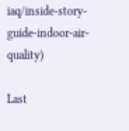iaq/inside-story-guide-indoor-air-quality)

Last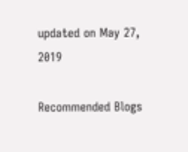updated on May 27, 2019

Recommended Blogs